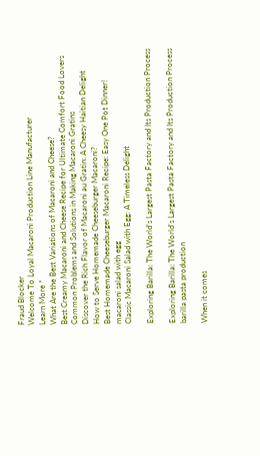Fraud Blocker
Welcome To Loyal Macaroni Production Line Manufacturer
Learn More *
What Are the Best Variations of Macaroni and Cheese?
Best Creamy Macaroni and Cheese Recipe for Ultimate Comfort Food Lovers
Common Problems and Solutions in Making Macaroni Gratins
Discover the Rich Flavor of Macaroni au Gratin: A Cheesy Haitian Delight
How to Serve Homemade Cheeseburger Macaroni?
Best Homemade Cheeseburger Macaroni Recipe: Easy One Pot Dinner!
macaroni salad with egg
Classic Macaroni Salad with Egg: A Timeless Delight

Exploring Barilla: The World’s Largest Pasta Factory and Its Production Process

Exploring Barilla: The World’s Largest Pasta Factory and Its Production Process
barilla pasta production

When it comes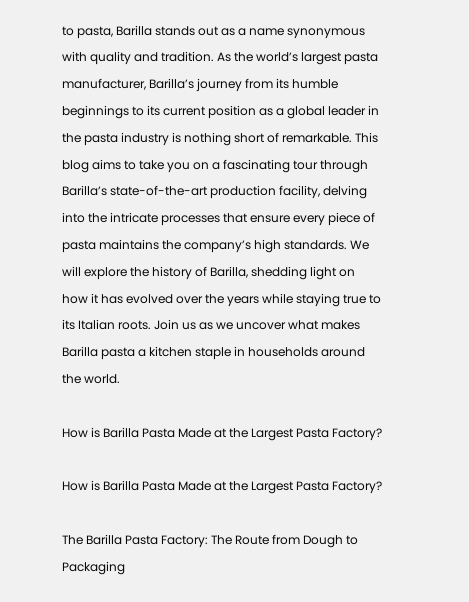to pasta, Barilla stands out as a name synonymous with quality and tradition. As the world’s largest pasta manufacturer, Barilla’s journey from its humble beginnings to its current position as a global leader in the pasta industry is nothing short of remarkable. This blog aims to take you on a fascinating tour through Barilla’s state-of-the-art production facility, delving into the intricate processes that ensure every piece of pasta maintains the company’s high standards. We will explore the history of Barilla, shedding light on how it has evolved over the years while staying true to its Italian roots. Join us as we uncover what makes Barilla pasta a kitchen staple in households around the world.

How is Barilla Pasta Made at the Largest Pasta Factory?

How is Barilla Pasta Made at the Largest Pasta Factory?

The Barilla Pasta Factory: The Route from Dough to Packaging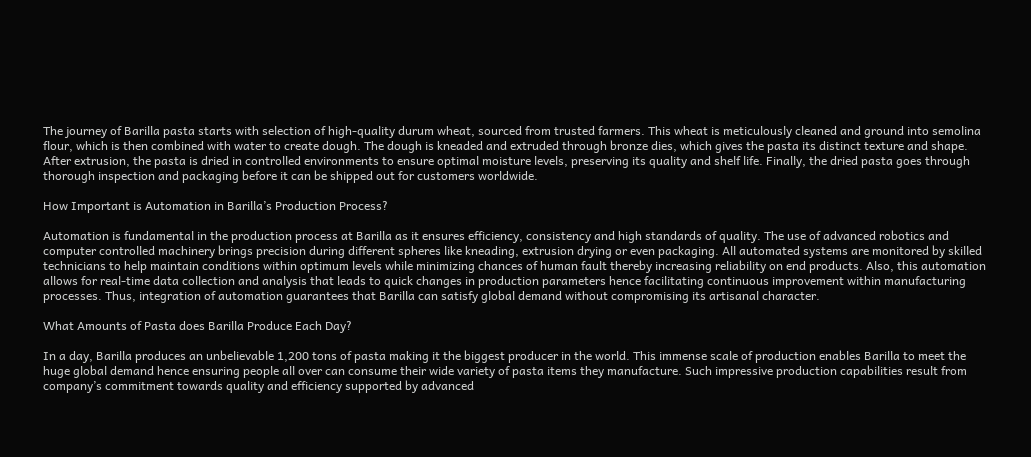The journey of Barilla pasta starts with selection of high-quality durum wheat, sourced from trusted farmers. This wheat is meticulously cleaned and ground into semolina flour, which is then combined with water to create dough. The dough is kneaded and extruded through bronze dies, which gives the pasta its distinct texture and shape. After extrusion, the pasta is dried in controlled environments to ensure optimal moisture levels, preserving its quality and shelf life. Finally, the dried pasta goes through thorough inspection and packaging before it can be shipped out for customers worldwide.

How Important is Automation in Barilla’s Production Process?

Automation is fundamental in the production process at Barilla as it ensures efficiency, consistency and high standards of quality. The use of advanced robotics and computer controlled machinery brings precision during different spheres like kneading, extrusion drying or even packaging. All automated systems are monitored by skilled technicians to help maintain conditions within optimum levels while minimizing chances of human fault thereby increasing reliability on end products. Also, this automation allows for real-time data collection and analysis that leads to quick changes in production parameters hence facilitating continuous improvement within manufacturing processes. Thus, integration of automation guarantees that Barilla can satisfy global demand without compromising its artisanal character.

What Amounts of Pasta does Barilla Produce Each Day?

In a day, Barilla produces an unbelievable 1,200 tons of pasta making it the biggest producer in the world. This immense scale of production enables Barilla to meet the huge global demand hence ensuring people all over can consume their wide variety of pasta items they manufacture. Such impressive production capabilities result from company’s commitment towards quality and efficiency supported by advanced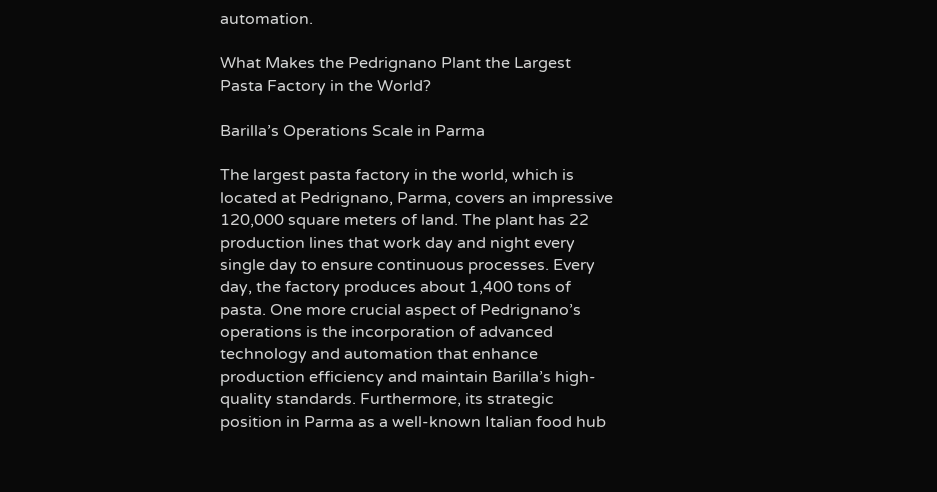automation.

What Makes the Pedrignano Plant the Largest Pasta Factory in the World?

Barilla’s Operations Scale in Parma

The largest pasta factory in the world, which is located at Pedrignano, Parma, covers an impressive 120,000 square meters of land. The plant has 22 production lines that work day and night every single day to ensure continuous processes. Every day, the factory produces about 1,400 tons of pasta. One more crucial aspect of Pedrignano’s operations is the incorporation of advanced technology and automation that enhance production efficiency and maintain Barilla’s high-quality standards. Furthermore, its strategic position in Parma as a well-known Italian food hub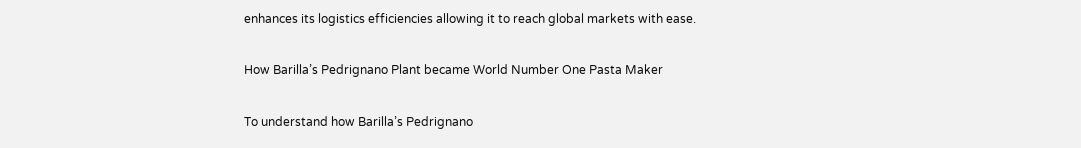enhances its logistics efficiencies allowing it to reach global markets with ease.

How Barilla’s Pedrignano Plant became World Number One Pasta Maker

To understand how Barilla’s Pedrignano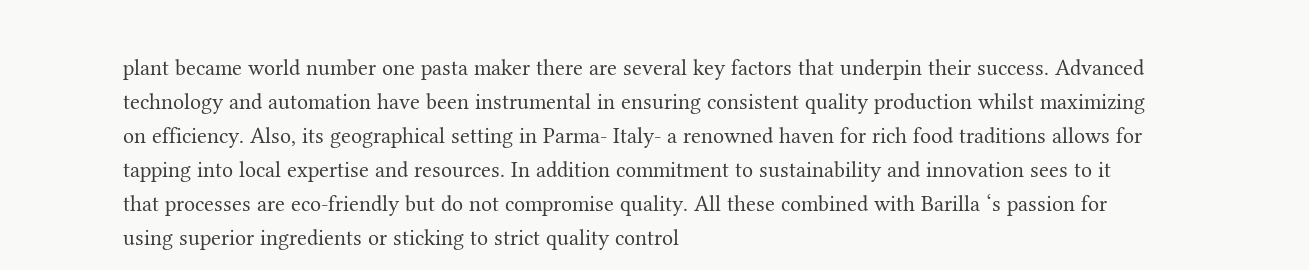plant became world number one pasta maker there are several key factors that underpin their success. Advanced technology and automation have been instrumental in ensuring consistent quality production whilst maximizing on efficiency. Also, its geographical setting in Parma- Italy- a renowned haven for rich food traditions allows for tapping into local expertise and resources. In addition commitment to sustainability and innovation sees to it that processes are eco-friendly but do not compromise quality. All these combined with Barilla ‘s passion for using superior ingredients or sticking to strict quality control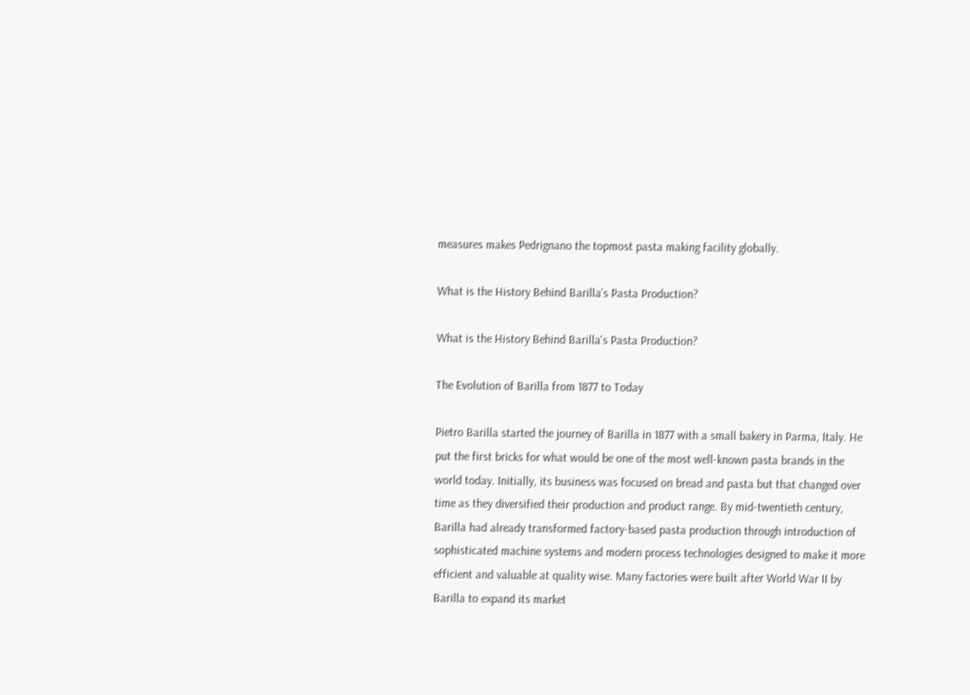measures makes Pedrignano the topmost pasta making facility globally.

What is the History Behind Barilla’s Pasta Production?

What is the History Behind Barilla's Pasta Production?

The Evolution of Barilla from 1877 to Today

Pietro Barilla started the journey of Barilla in 1877 with a small bakery in Parma, Italy. He put the first bricks for what would be one of the most well-known pasta brands in the world today. Initially, its business was focused on bread and pasta but that changed over time as they diversified their production and product range. By mid-twentieth century, Barilla had already transformed factory-based pasta production through introduction of sophisticated machine systems and modern process technologies designed to make it more efficient and valuable at quality wise. Many factories were built after World War II by Barilla to expand its market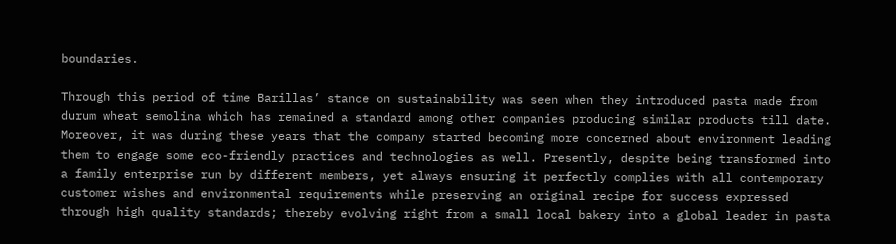boundaries.

Through this period of time Barillas’ stance on sustainability was seen when they introduced pasta made from durum wheat semolina which has remained a standard among other companies producing similar products till date. Moreover, it was during these years that the company started becoming more concerned about environment leading them to engage some eco-friendly practices and technologies as well. Presently, despite being transformed into a family enterprise run by different members, yet always ensuring it perfectly complies with all contemporary customer wishes and environmental requirements while preserving an original recipe for success expressed through high quality standards; thereby evolving right from a small local bakery into a global leader in pasta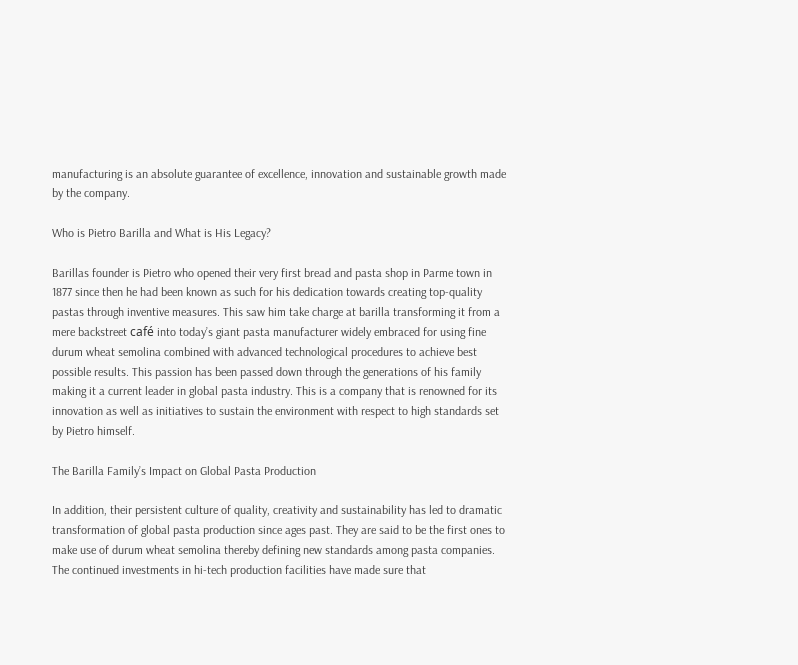manufacturing is an absolute guarantee of excellence, innovation and sustainable growth made by the company.

Who is Pietro Barilla and What is His Legacy?

Barillas founder is Pietro who opened their very first bread and pasta shop in Parme town in 1877 since then he had been known as such for his dedication towards creating top-quality pastas through inventive measures. This saw him take charge at barilla transforming it from a mere backstreet café into today’s giant pasta manufacturer widely embraced for using fine durum wheat semolina combined with advanced technological procedures to achieve best possible results. This passion has been passed down through the generations of his family making it a current leader in global pasta industry. This is a company that is renowned for its innovation as well as initiatives to sustain the environment with respect to high standards set by Pietro himself.

The Barilla Family’s Impact on Global Pasta Production

In addition, their persistent culture of quality, creativity and sustainability has led to dramatic transformation of global pasta production since ages past. They are said to be the first ones to make use of durum wheat semolina thereby defining new standards among pasta companies. The continued investments in hi-tech production facilities have made sure that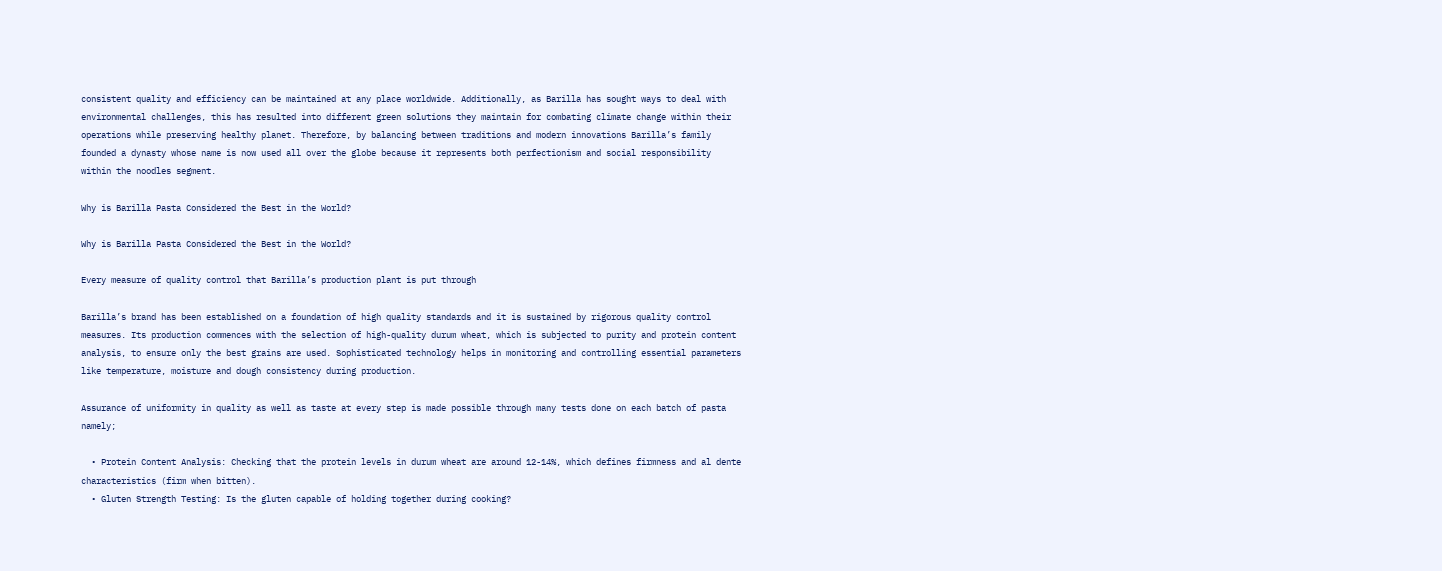consistent quality and efficiency can be maintained at any place worldwide. Additionally, as Barilla has sought ways to deal with environmental challenges, this has resulted into different green solutions they maintain for combating climate change within their operations while preserving healthy planet. Therefore, by balancing between traditions and modern innovations Barilla’s family founded a dynasty whose name is now used all over the globe because it represents both perfectionism and social responsibility within the noodles segment.

Why is Barilla Pasta Considered the Best in the World?

Why is Barilla Pasta Considered the Best in the World?

Every measure of quality control that Barilla’s production plant is put through

Barilla’s brand has been established on a foundation of high quality standards and it is sustained by rigorous quality control measures. Its production commences with the selection of high-quality durum wheat, which is subjected to purity and protein content analysis, to ensure only the best grains are used. Sophisticated technology helps in monitoring and controlling essential parameters like temperature, moisture and dough consistency during production.

Assurance of uniformity in quality as well as taste at every step is made possible through many tests done on each batch of pasta namely;

  • Protein Content Analysis: Checking that the protein levels in durum wheat are around 12-14%, which defines firmness and al dente characteristics (firm when bitten).
  • Gluten Strength Testing: Is the gluten capable of holding together during cooking?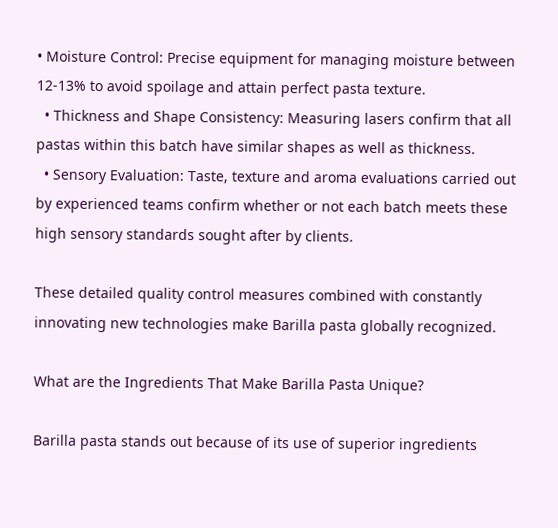• Moisture Control: Precise equipment for managing moisture between 12-13% to avoid spoilage and attain perfect pasta texture.
  • Thickness and Shape Consistency: Measuring lasers confirm that all pastas within this batch have similar shapes as well as thickness.
  • Sensory Evaluation: Taste, texture and aroma evaluations carried out by experienced teams confirm whether or not each batch meets these high sensory standards sought after by clients.

These detailed quality control measures combined with constantly innovating new technologies make Barilla pasta globally recognized.

What are the Ingredients That Make Barilla Pasta Unique?

Barilla pasta stands out because of its use of superior ingredients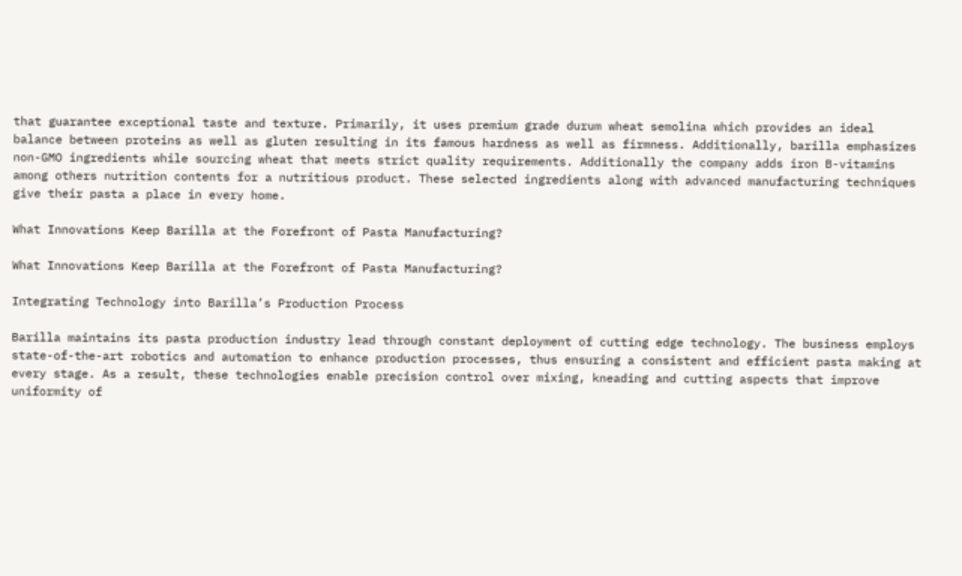that guarantee exceptional taste and texture. Primarily, it uses premium grade durum wheat semolina which provides an ideal balance between proteins as well as gluten resulting in its famous hardness as well as firmness. Additionally, barilla emphasizes non-GMO ingredients while sourcing wheat that meets strict quality requirements. Additionally the company adds iron B-vitamins among others nutrition contents for a nutritious product. These selected ingredients along with advanced manufacturing techniques give their pasta a place in every home.

What Innovations Keep Barilla at the Forefront of Pasta Manufacturing?

What Innovations Keep Barilla at the Forefront of Pasta Manufacturing?

Integrating Technology into Barilla’s Production Process

Barilla maintains its pasta production industry lead through constant deployment of cutting edge technology. The business employs state-of-the-art robotics and automation to enhance production processes, thus ensuring a consistent and efficient pasta making at every stage. As a result, these technologies enable precision control over mixing, kneading and cutting aspects that improve uniformity of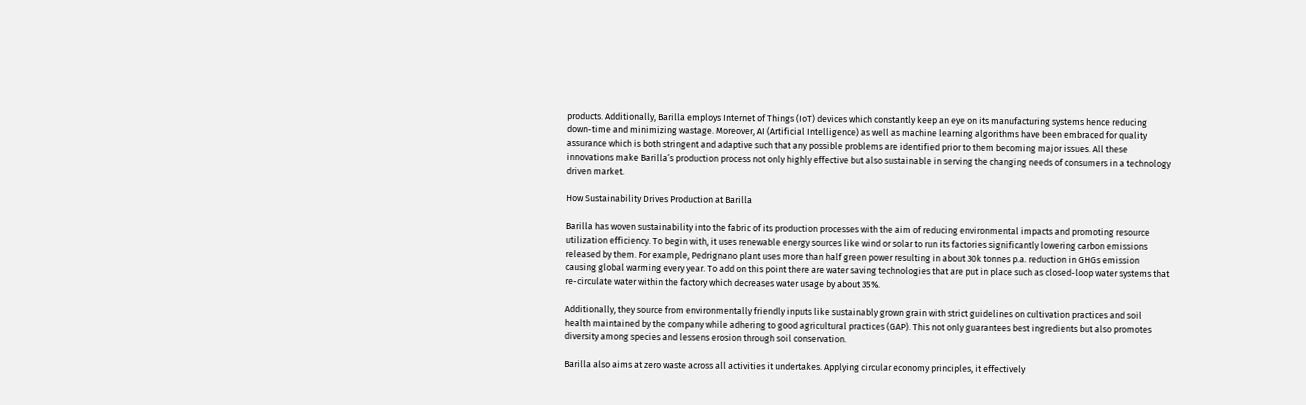products. Additionally, Barilla employs Internet of Things (IoT) devices which constantly keep an eye on its manufacturing systems hence reducing down-time and minimizing wastage. Moreover, AI (Artificial Intelligence) as well as machine learning algorithms have been embraced for quality assurance which is both stringent and adaptive such that any possible problems are identified prior to them becoming major issues. All these innovations make Barilla’s production process not only highly effective but also sustainable in serving the changing needs of consumers in a technology driven market.

How Sustainability Drives Production at Barilla

Barilla has woven sustainability into the fabric of its production processes with the aim of reducing environmental impacts and promoting resource utilization efficiency. To begin with, it uses renewable energy sources like wind or solar to run its factories significantly lowering carbon emissions released by them. For example, Pedrignano plant uses more than half green power resulting in about 30k tonnes p.a. reduction in GHGs emission causing global warming every year. To add on this point there are water saving technologies that are put in place such as closed-loop water systems that re-circulate water within the factory which decreases water usage by about 35%.

Additionally, they source from environmentally friendly inputs like sustainably grown grain with strict guidelines on cultivation practices and soil health maintained by the company while adhering to good agricultural practices (GAP). This not only guarantees best ingredients but also promotes diversity among species and lessens erosion through soil conservation.

Barilla also aims at zero waste across all activities it undertakes. Applying circular economy principles, it effectively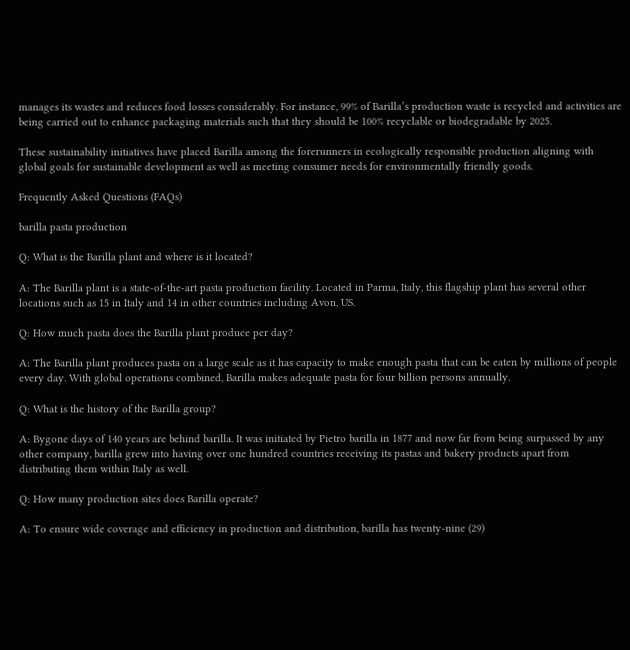manages its wastes and reduces food losses considerably. For instance, 99% of Barilla’s production waste is recycled and activities are being carried out to enhance packaging materials such that they should be 100% recyclable or biodegradable by 2025.

These sustainability initiatives have placed Barilla among the forerunners in ecologically responsible production aligning with global goals for sustainable development as well as meeting consumer needs for environmentally friendly goods.

Frequently Asked Questions (FAQs)

barilla pasta production

Q: What is the Barilla plant and where is it located?

A: The Barilla plant is a state-of-the-art pasta production facility. Located in Parma, Italy, this flagship plant has several other locations such as 15 in Italy and 14 in other countries including Avon, US.

Q: How much pasta does the Barilla plant produce per day?

A: The Barilla plant produces pasta on a large scale as it has capacity to make enough pasta that can be eaten by millions of people every day. With global operations combined, Barilla makes adequate pasta for four billion persons annually.

Q: What is the history of the Barilla group?

A: Bygone days of 140 years are behind barilla. It was initiated by Pietro barilla in 1877 and now far from being surpassed by any other company, barilla grew into having over one hundred countries receiving its pastas and bakery products apart from distributing them within Italy as well.

Q: How many production sites does Barilla operate?

A: To ensure wide coverage and efficiency in production and distribution, barilla has twenty-nine (29)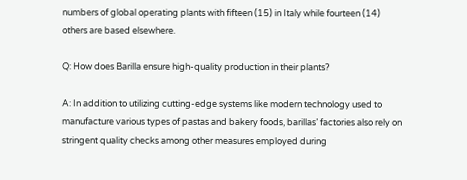numbers of global operating plants with fifteen (15) in Italy while fourteen (14) others are based elsewhere.

Q: How does Barilla ensure high-quality production in their plants?

A: In addition to utilizing cutting-edge systems like modern technology used to manufacture various types of pastas and bakery foods, barillas’ factories also rely on stringent quality checks among other measures employed during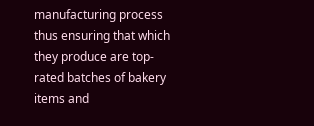manufacturing process thus ensuring that which they produce are top-rated batches of bakery items and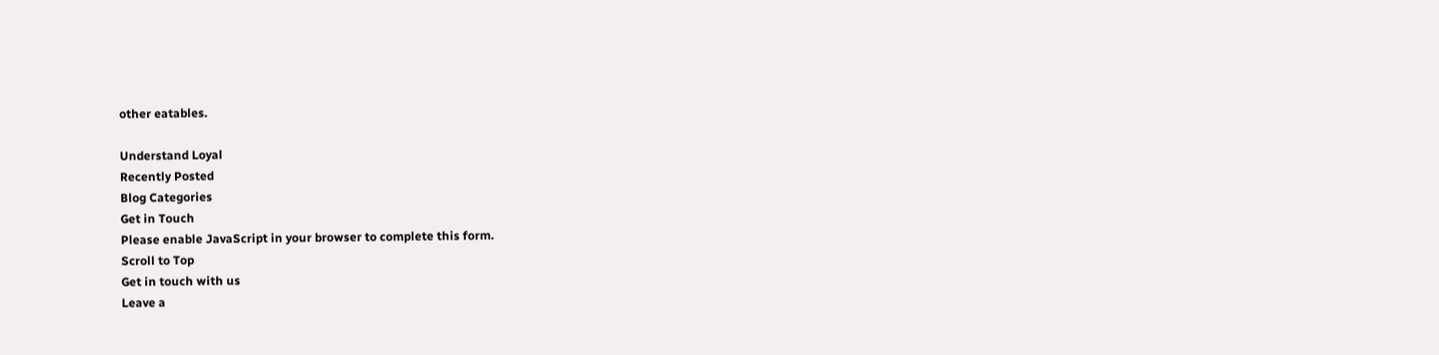other eatables.

Understand Loyal
Recently Posted
Blog Categories
Get in Touch
Please enable JavaScript in your browser to complete this form.
Scroll to Top
Get in touch with us
Leave a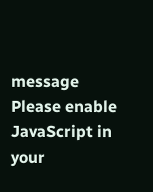message
Please enable JavaScript in your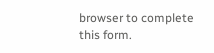browser to complete this form.